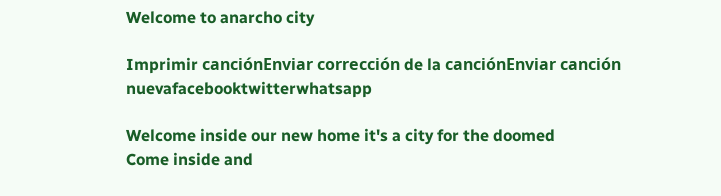Welcome to anarcho city

Imprimir canciónEnviar corrección de la canciónEnviar canción nuevafacebooktwitterwhatsapp

Welcome inside our new home it's a city for the doomed
Come inside and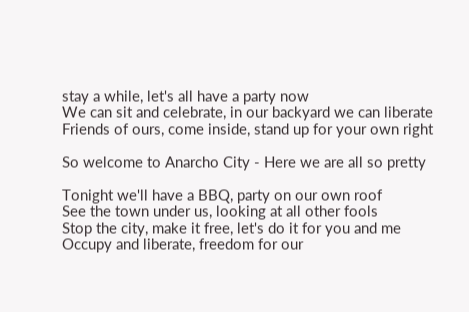stay a while, let's all have a party now
We can sit and celebrate, in our backyard we can liberate
Friends of ours, come inside, stand up for your own right

So welcome to Anarcho City - Here we are all so pretty

Tonight we'll have a BBQ, party on our own roof
See the town under us, looking at all other fools
Stop the city, make it free, let's do it for you and me
Occupy and liberate, freedom for our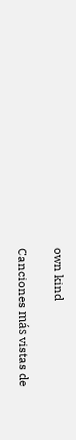own kind

Canciones más vistas de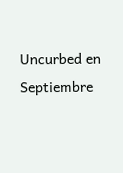Uncurbed en Septiembre